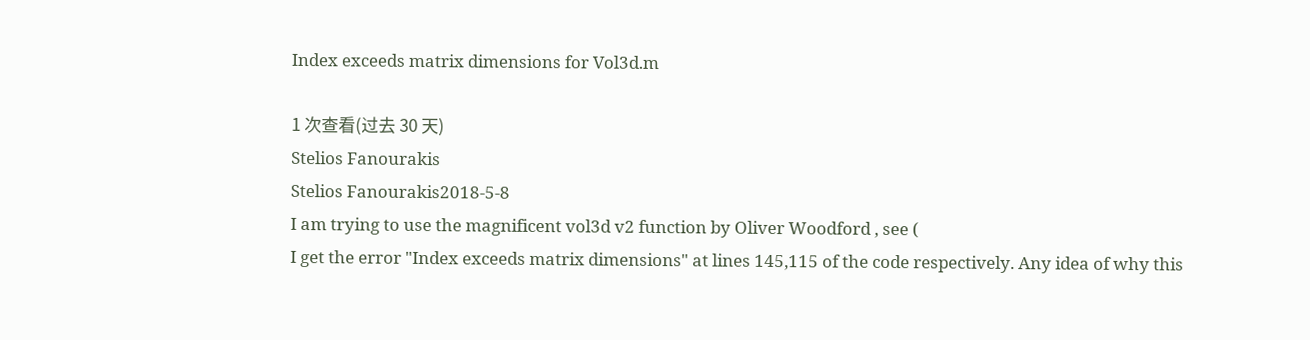Index exceeds matrix dimensions for Vol3d.m

1 次查看(过去 30 天)
Stelios Fanourakis
Stelios Fanourakis2018-5-8
I am trying to use the magnificent vol3d v2 function by Oliver Woodford , see (
I get the error "Index exceeds matrix dimensions" at lines 145,115 of the code respectively. Any idea of why this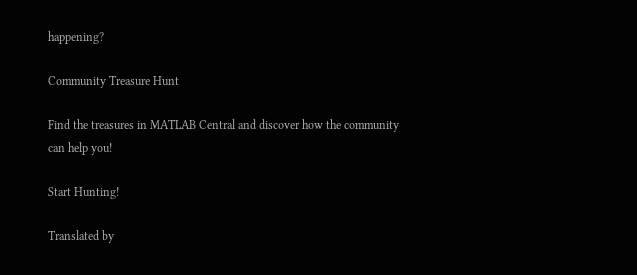happening?

Community Treasure Hunt

Find the treasures in MATLAB Central and discover how the community can help you!

Start Hunting!

Translated by